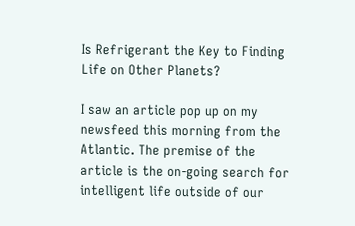Is Refrigerant the Key to Finding Life on Other Planets?

I saw an article pop up on my newsfeed this morning from the Atlantic. The premise of the article is the on-going search for intelligent life outside of our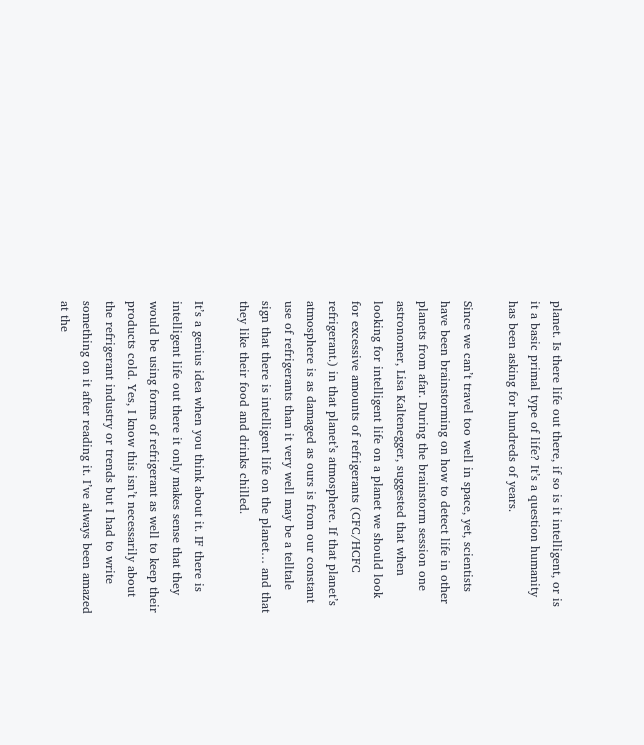planet. Is there life out there, if so is it intelligent, or is it a basic primal type of life? It’s a question humanity has been asking for hundreds of years.

Since we can’t travel too well in space, yet, scientists have been brainstorming on how to detect life in other planets from afar. During the brainstorm session one astronomer, Lisa Kaltenegger, suggested that when looking for intelligent life on a planet we should look for excessive amounts of refrigerants (CFC/HCFC refrigerant.) in that planet’s atmosphere. If that planet’s atmosphere is as damaged as ours is from our constant use of refrigerants than it very well may be a telltale sign that there is intelligent life on the planet… and that they like their food and drinks chilled.

It’s a genius idea when you think about it. IF there is intelligent life out there it only makes sense that they would be using forms of refrigerant as well to keep their products cold. Yes, I know this isn’t necessarily about the refrigerant industry or trends but I had to write something on it after reading it. I’ve always been amazed at the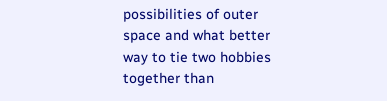possibilities of outer space and what better way to tie two hobbies together than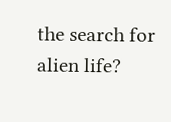the search for alien life?